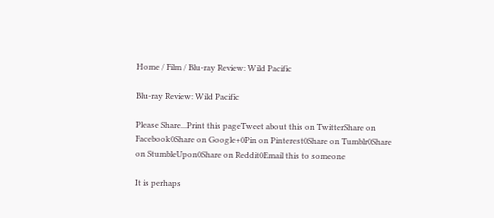Home / Film / Blu-ray Review: Wild Pacific

Blu-ray Review: Wild Pacific

Please Share...Print this pageTweet about this on TwitterShare on Facebook0Share on Google+0Pin on Pinterest0Share on Tumblr0Share on StumbleUpon0Share on Reddit0Email this to someone

It is perhaps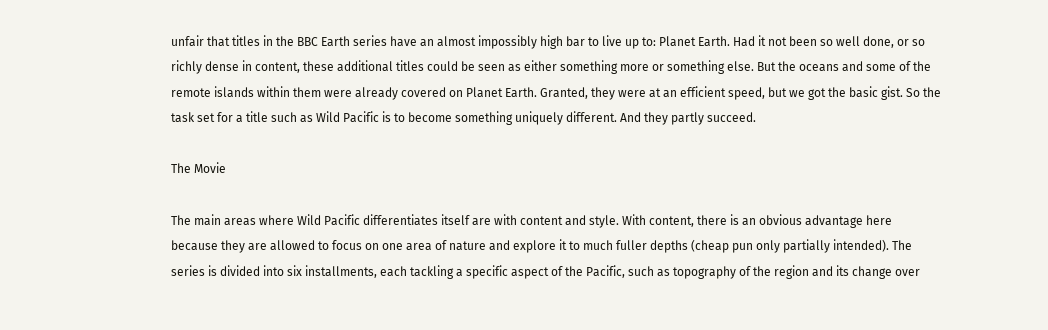unfair that titles in the BBC Earth series have an almost impossibly high bar to live up to: Planet Earth. Had it not been so well done, or so richly dense in content, these additional titles could be seen as either something more or something else. But the oceans and some of the remote islands within them were already covered on Planet Earth. Granted, they were at an efficient speed, but we got the basic gist. So the task set for a title such as Wild Pacific is to become something uniquely different. And they partly succeed.

The Movie

The main areas where Wild Pacific differentiates itself are with content and style. With content, there is an obvious advantage here because they are allowed to focus on one area of nature and explore it to much fuller depths (cheap pun only partially intended). The series is divided into six installments, each tackling a specific aspect of the Pacific, such as topography of the region and its change over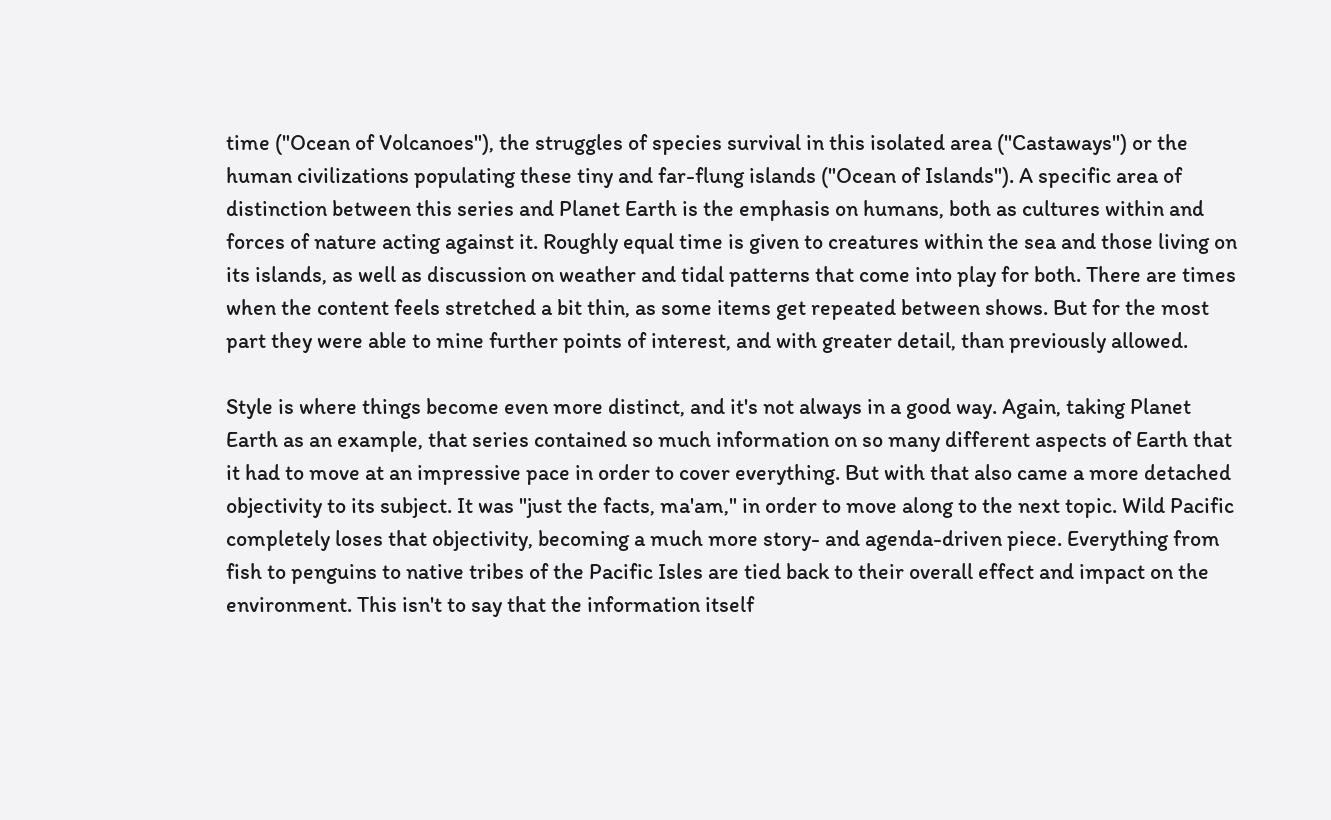time ("Ocean of Volcanoes"), the struggles of species survival in this isolated area ("Castaways") or the human civilizations populating these tiny and far-flung islands ("Ocean of Islands"). A specific area of distinction between this series and Planet Earth is the emphasis on humans, both as cultures within and forces of nature acting against it. Roughly equal time is given to creatures within the sea and those living on its islands, as well as discussion on weather and tidal patterns that come into play for both. There are times when the content feels stretched a bit thin, as some items get repeated between shows. But for the most part they were able to mine further points of interest, and with greater detail, than previously allowed.

Style is where things become even more distinct, and it's not always in a good way. Again, taking Planet Earth as an example, that series contained so much information on so many different aspects of Earth that it had to move at an impressive pace in order to cover everything. But with that also came a more detached objectivity to its subject. It was "just the facts, ma'am," in order to move along to the next topic. Wild Pacific completely loses that objectivity, becoming a much more story- and agenda-driven piece. Everything from fish to penguins to native tribes of the Pacific Isles are tied back to their overall effect and impact on the environment. This isn't to say that the information itself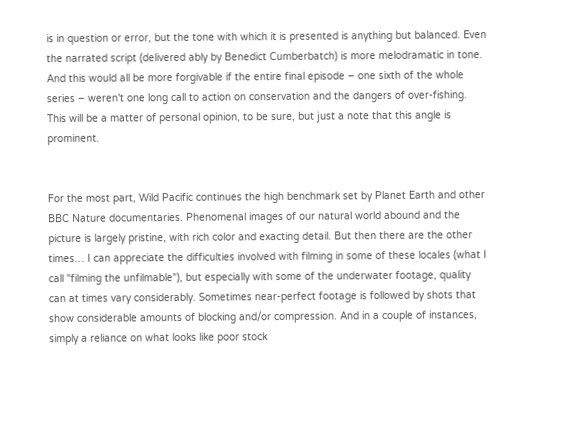is in question or error, but the tone with which it is presented is anything but balanced. Even the narrated script (delivered ably by Benedict Cumberbatch) is more melodramatic in tone. And this would all be more forgivable if the entire final episode – one sixth of the whole series – weren't one long call to action on conservation and the dangers of over-fishing. This will be a matter of personal opinion, to be sure, but just a note that this angle is prominent.


For the most part, Wild Pacific continues the high benchmark set by Planet Earth and other BBC Nature documentaries. Phenomenal images of our natural world abound and the picture is largely pristine, with rich color and exacting detail. But then there are the other times… I can appreciate the difficulties involved with filming in some of these locales (what I call "filming the unfilmable"), but especially with some of the underwater footage, quality can at times vary considerably. Sometimes near-perfect footage is followed by shots that show considerable amounts of blocking and/or compression. And in a couple of instances, simply a reliance on what looks like poor stock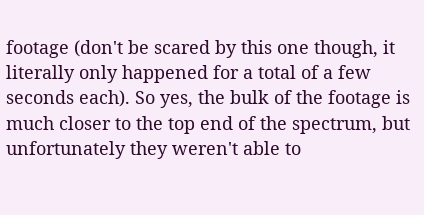footage (don't be scared by this one though, it literally only happened for a total of a few seconds each). So yes, the bulk of the footage is much closer to the top end of the spectrum, but unfortunately they weren't able to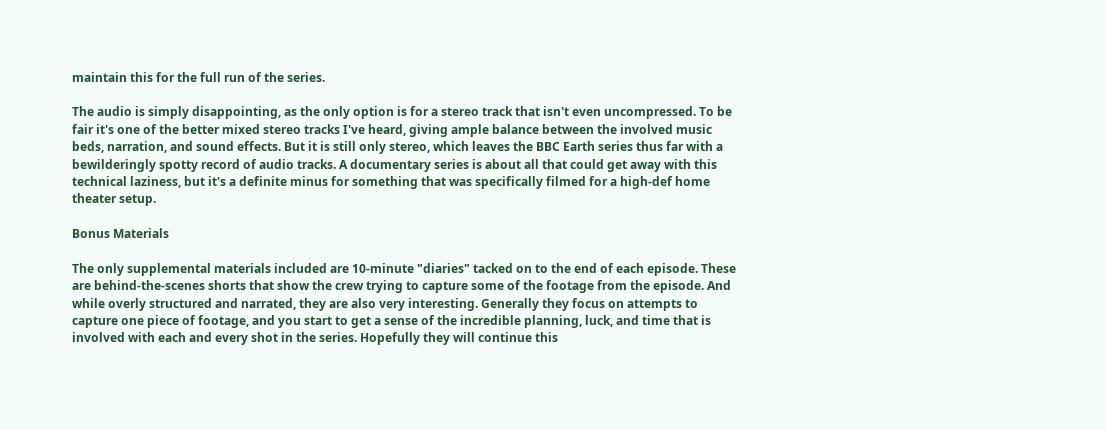maintain this for the full run of the series.

The audio is simply disappointing, as the only option is for a stereo track that isn't even uncompressed. To be fair it's one of the better mixed stereo tracks I've heard, giving ample balance between the involved music beds, narration, and sound effects. But it is still only stereo, which leaves the BBC Earth series thus far with a bewilderingly spotty record of audio tracks. A documentary series is about all that could get away with this technical laziness, but it's a definite minus for something that was specifically filmed for a high-def home theater setup.

Bonus Materials

The only supplemental materials included are 10-minute "diaries" tacked on to the end of each episode. These are behind-the-scenes shorts that show the crew trying to capture some of the footage from the episode. And while overly structured and narrated, they are also very interesting. Generally they focus on attempts to capture one piece of footage, and you start to get a sense of the incredible planning, luck, and time that is involved with each and every shot in the series. Hopefully they will continue this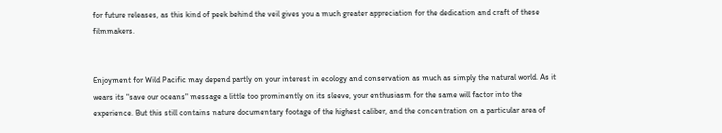for future releases, as this kind of peek behind the veil gives you a much greater appreciation for the dedication and craft of these filmmakers.


Enjoyment for Wild Pacific may depend partly on your interest in ecology and conservation as much as simply the natural world. As it wears its "save our oceans" message a little too prominently on its sleeve, your enthusiasm for the same will factor into the experience. But this still contains nature documentary footage of the highest caliber, and the concentration on a particular area of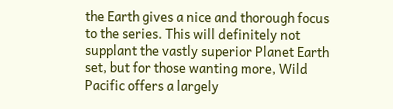the Earth gives a nice and thorough focus to the series. This will definitely not supplant the vastly superior Planet Earth set, but for those wanting more, Wild Pacific offers a largely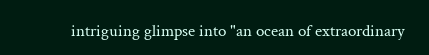intriguing glimpse into "an ocean of extraordinary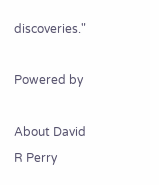discoveries."

Powered by

About David R Perry